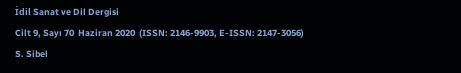İdil Sanat ve Dil Dergisi
Cilt 9, Sayı 70  Haziran 2020  (ISSN: 2146-9903, E-ISSN: 2147-3056)
S. Sibel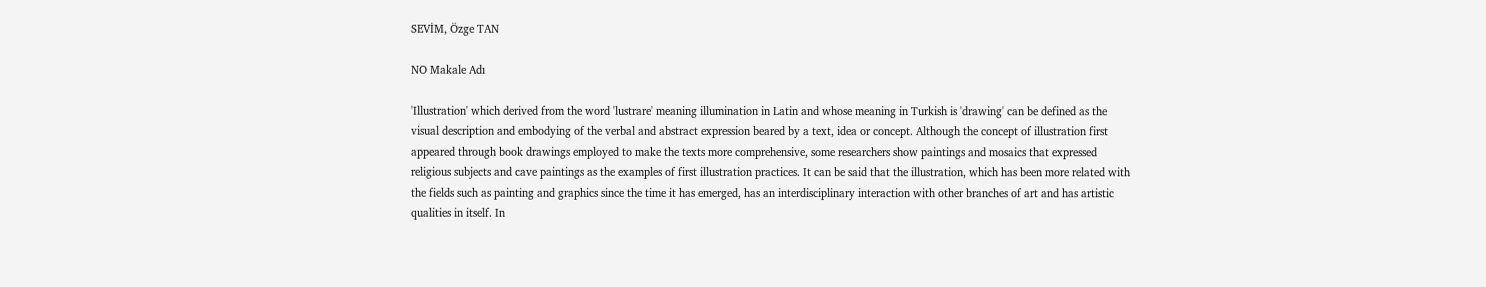SEVİM, Özge TAN

NO Makale Adı

'Illustration' which derived from the word 'lustrare' meaning illumination in Latin and whose meaning in Turkish is 'drawing' can be defined as the visual description and embodying of the verbal and abstract expression beared by a text, idea or concept. Although the concept of illustration first appeared through book drawings employed to make the texts more comprehensive, some researchers show paintings and mosaics that expressed religious subjects and cave paintings as the examples of first illustration practices. It can be said that the illustration, which has been more related with the fields such as painting and graphics since the time it has emerged, has an interdisciplinary interaction with other branches of art and has artistic qualities in itself. In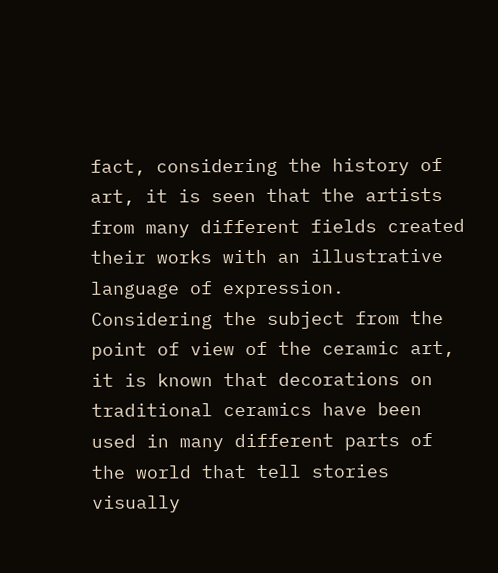fact, considering the history of art, it is seen that the artists from many different fields created their works with an illustrative language of expression. Considering the subject from the point of view of the ceramic art, it is known that decorations on traditional ceramics have been used in many different parts of the world that tell stories visually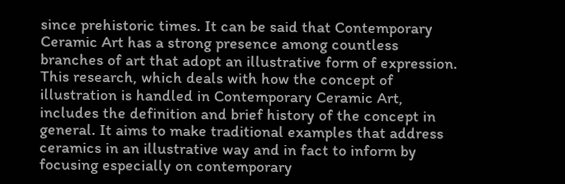since prehistoric times. It can be said that Contemporary Ceramic Art has a strong presence among countless branches of art that adopt an illustrative form of expression. This research, which deals with how the concept of illustration is handled in Contemporary Ceramic Art, includes the definition and brief history of the concept in general. It aims to make traditional examples that address ceramics in an illustrative way and in fact to inform by focusing especially on contemporary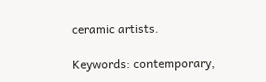ceramic artists.

Keywords: contemporary,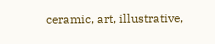ceramic, art, illustrative,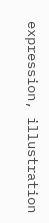expression, illustration